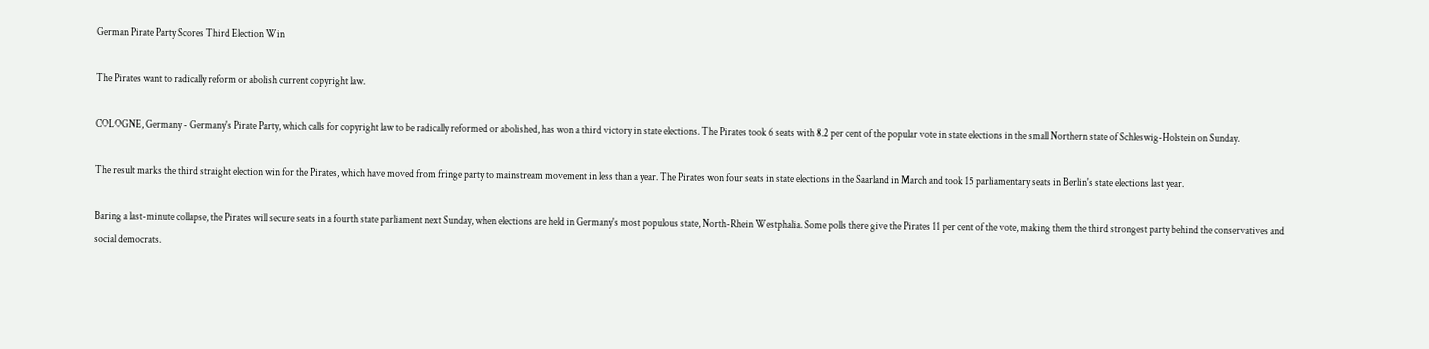German Pirate Party Scores Third Election Win

The Pirates want to radically reform or abolish current copyright law.

COLOGNE, Germany - Germany's Pirate Party, which calls for copyright law to be radically reformed or abolished, has won a third victory in state elections. The Pirates took 6 seats with 8.2 per cent of the popular vote in state elections in the small Northern state of Schleswig-Holstein on Sunday.

The result marks the third straight election win for the Pirates, which have moved from fringe party to mainstream movement in less than a year. The Pirates won four seats in state elections in the Saarland in March and took 15 parliamentary seats in Berlin's state elections last year.

Baring a last-minute collapse, the Pirates will secure seats in a fourth state parliament next Sunday, when elections are held in Germany's most populous state, North-Rhein Westphalia. Some polls there give the Pirates 11 per cent of the vote, making them the third strongest party behind the conservatives and social democrats.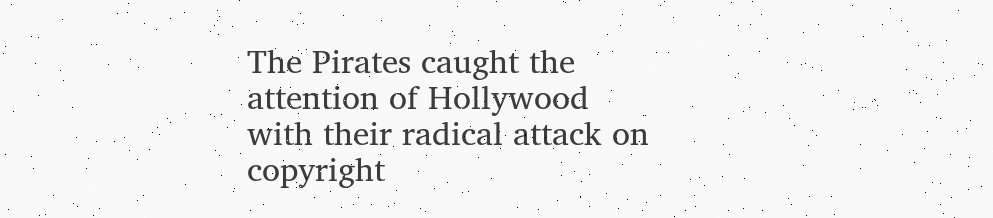The Pirates caught the attention of Hollywood with their radical attack on copyright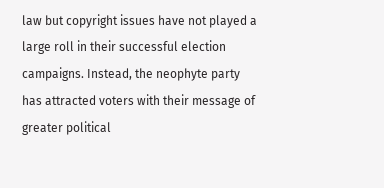law but copyright issues have not played a large roll in their successful election campaigns. Instead, the neophyte party has attracted voters with their message of greater political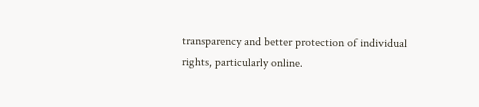transparency and better protection of individual rights, particularly online.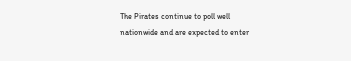The Pirates continue to poll well nationwide and are expected to enter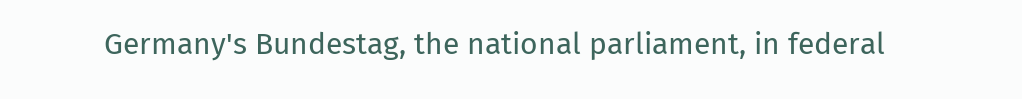Germany's Bundestag, the national parliament, in federal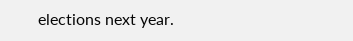elections next year.